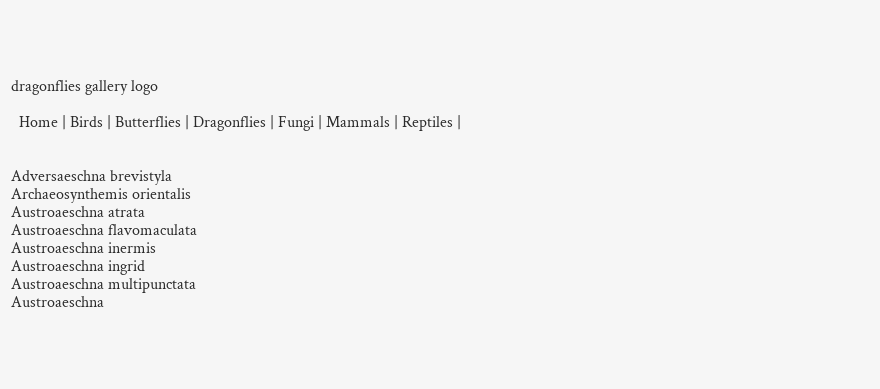dragonflies gallery logo

  Home | Birds | Butterflies | Dragonflies | Fungi | Mammals | Reptiles |


Adversaeschna brevistyla
Archaeosynthemis orientalis
Austroaeschna atrata
Austroaeschna flavomaculata
Austroaeschna inermis
Austroaeschna ingrid
Austroaeschna multipunctata
Austroaeschna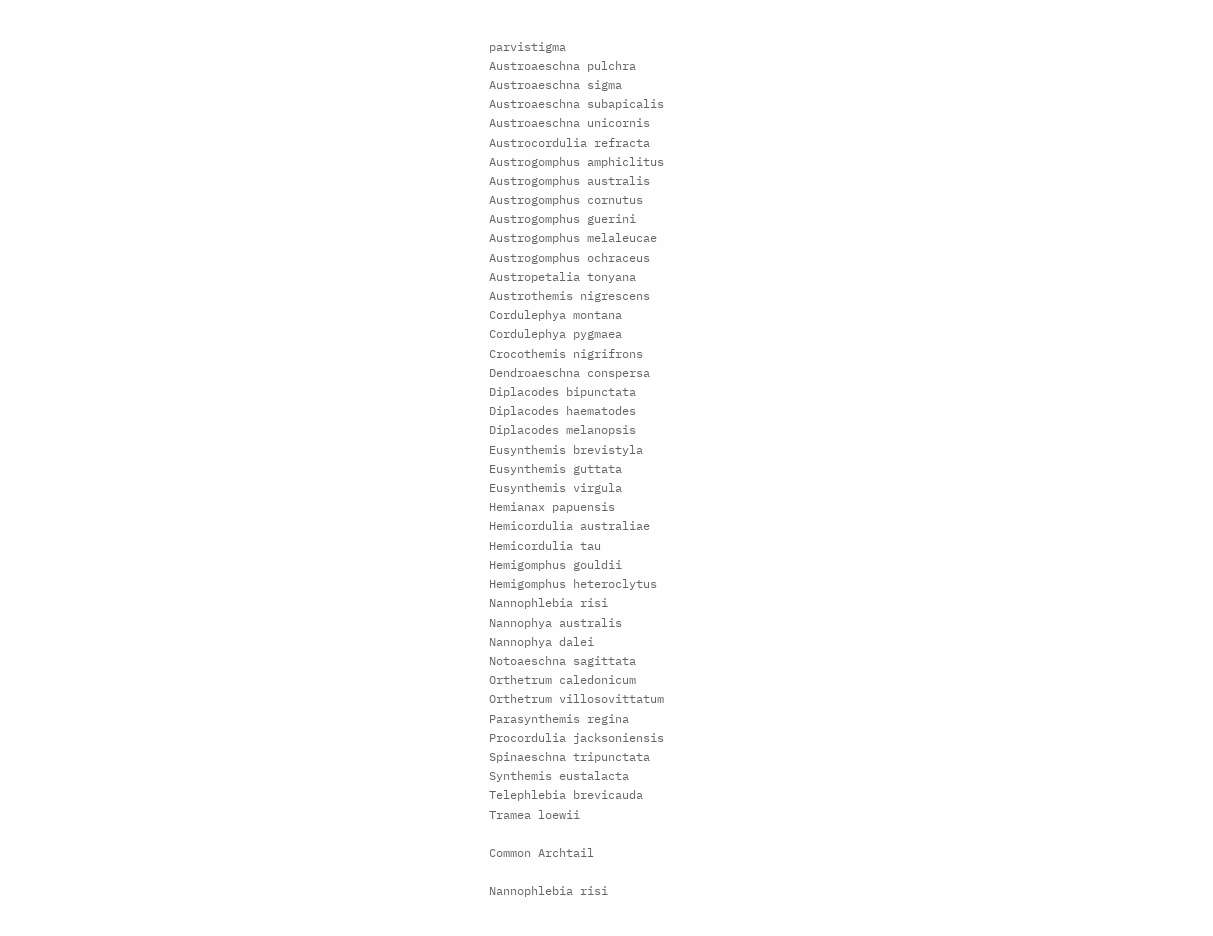parvistigma
Austroaeschna pulchra
Austroaeschna sigma
Austroaeschna subapicalis
Austroaeschna unicornis
Austrocordulia refracta
Austrogomphus amphiclitus
Austrogomphus australis
Austrogomphus cornutus
Austrogomphus guerini
Austrogomphus melaleucae
Austrogomphus ochraceus
Austropetalia tonyana
Austrothemis nigrescens
Cordulephya montana
Cordulephya pygmaea
Crocothemis nigrifrons
Dendroaeschna conspersa
Diplacodes bipunctata
Diplacodes haematodes
Diplacodes melanopsis
Eusynthemis brevistyla
Eusynthemis guttata
Eusynthemis virgula
Hemianax papuensis
Hemicordulia australiae
Hemicordulia tau
Hemigomphus gouldii
Hemigomphus heteroclytus
Nannophlebia risi
Nannophya australis
Nannophya dalei
Notoaeschna sagittata
Orthetrum caledonicum
Orthetrum villosovittatum
Parasynthemis regina
Procordulia jacksoniensis
Spinaeschna tripunctata
Synthemis eustalacta
Telephlebia brevicauda
Tramea loewii

Common Archtail

Nannophlebia risi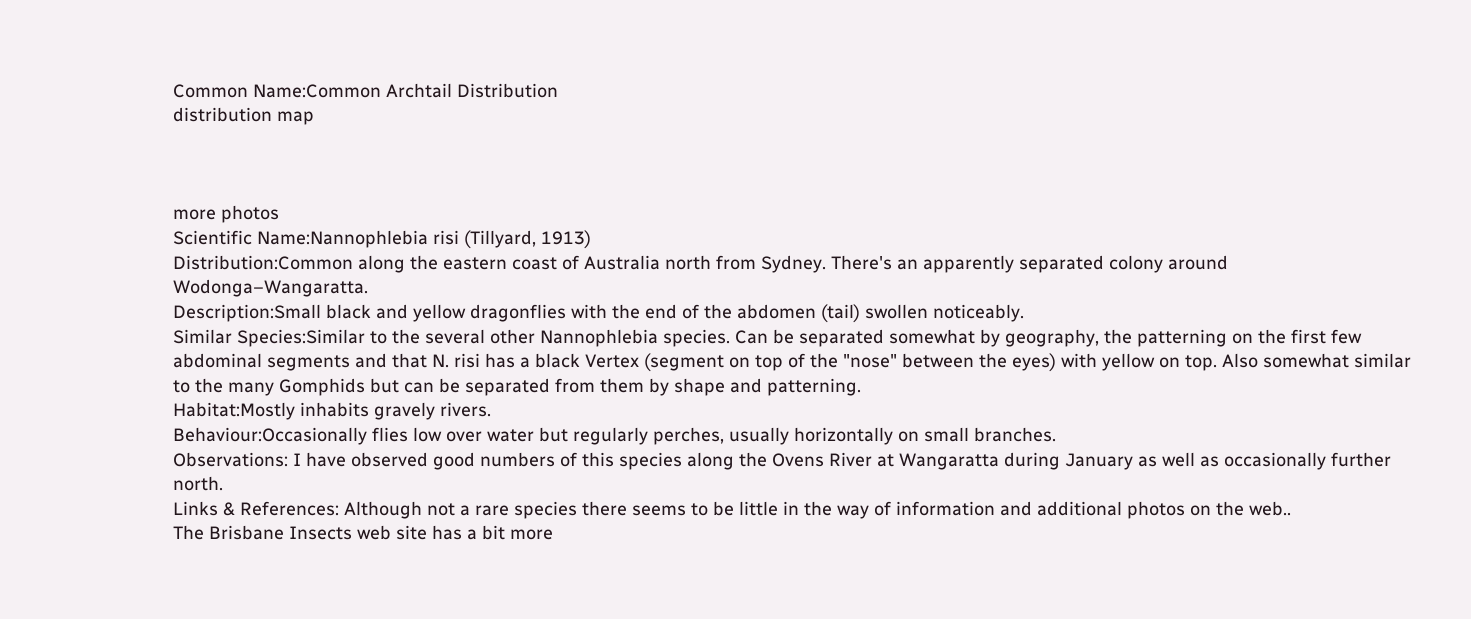Common Name:Common Archtail Distribution
distribution map



more photos
Scientific Name:Nannophlebia risi (Tillyard, 1913)
Distribution:Common along the eastern coast of Australia north from Sydney. There's an apparently separated colony around Wodonga–Wangaratta.
Description:Small black and yellow dragonflies with the end of the abdomen (tail) swollen noticeably.
Similar Species:Similar to the several other Nannophlebia species. Can be separated somewhat by geography, the patterning on the first few abdominal segments and that N. risi has a black Vertex (segment on top of the "nose" between the eyes) with yellow on top. Also somewhat similar to the many Gomphids but can be separated from them by shape and patterning.
Habitat:Mostly inhabits gravely rivers.
Behaviour:Occasionally flies low over water but regularly perches, usually horizontally on small branches.
Observations: I have observed good numbers of this species along the Ovens River at Wangaratta during January as well as occasionally further north.
Links & References: Although not a rare species there seems to be little in the way of information and additional photos on the web..
The Brisbane Insects web site has a bit more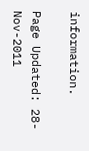information.

Page Updated: 28-Nov-2011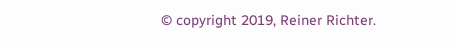© copyright 2019, Reiner Richter.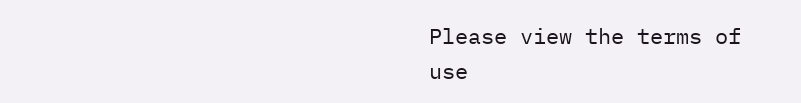Please view the terms of use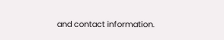and contact information.